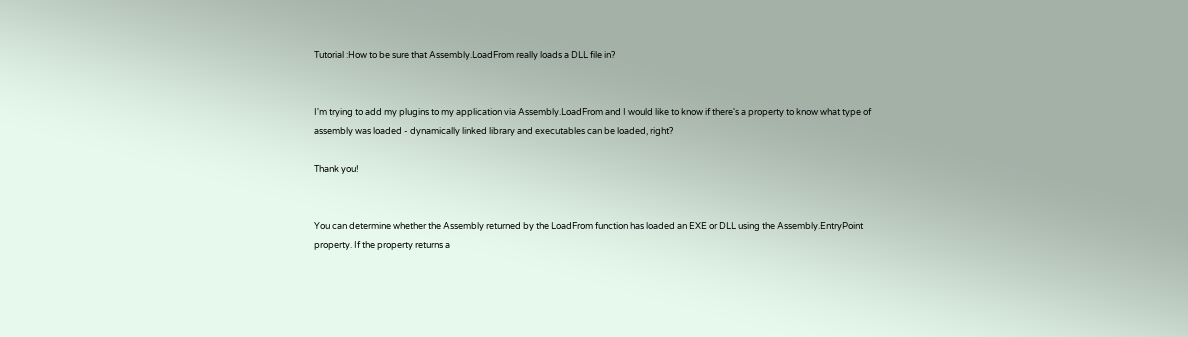Tutorial :How to be sure that Assembly.LoadFrom really loads a DLL file in?


I'm trying to add my plugins to my application via Assembly.LoadFrom and I would like to know if there's a property to know what type of assembly was loaded - dynamically linked library and executables can be loaded, right?

Thank you!


You can determine whether the Assembly returned by the LoadFrom function has loaded an EXE or DLL using the Assembly.EntryPoint property. If the property returns a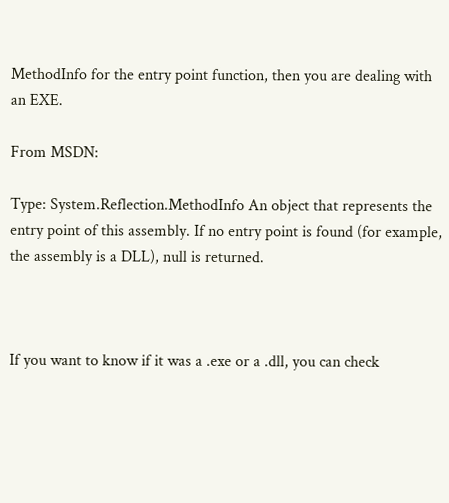MethodInfo for the entry point function, then you are dealing with an EXE.

From MSDN:

Type: System.Reflection.MethodInfo An object that represents the entry point of this assembly. If no entry point is found (for example, the assembly is a DLL), null is returned.



If you want to know if it was a .exe or a .dll, you can check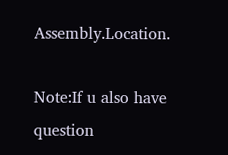Assembly.Location.

Note:If u also have question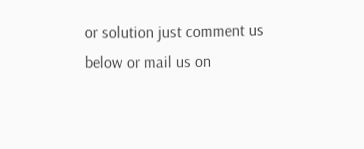or solution just comment us below or mail us on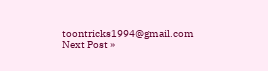toontricks1994@gmail.com
Next Post »